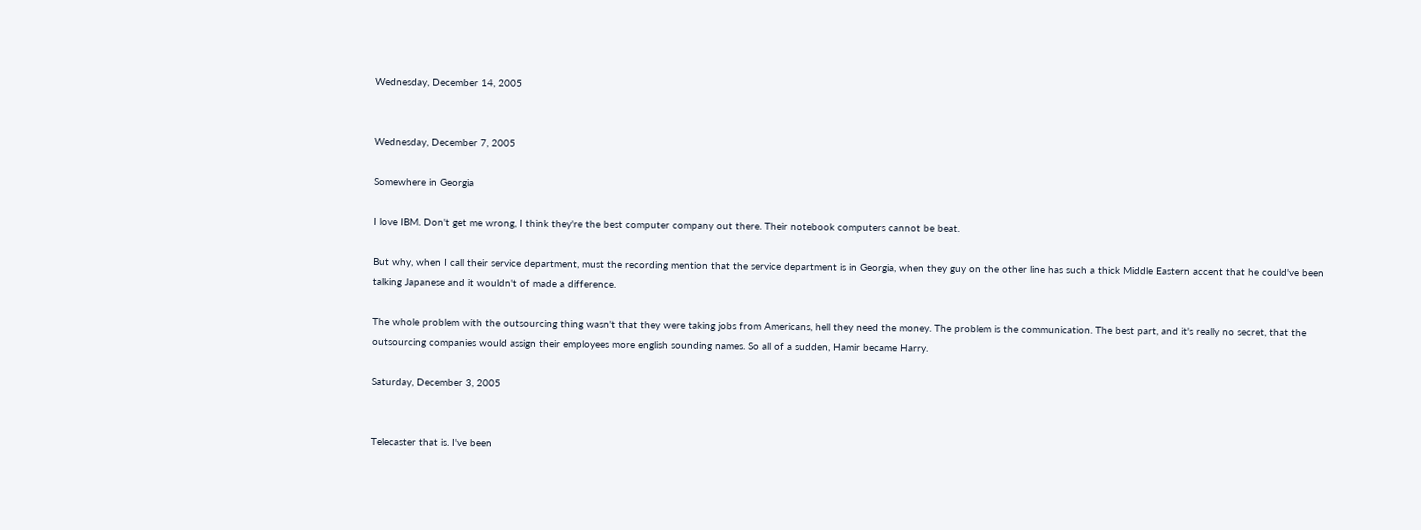Wednesday, December 14, 2005


Wednesday, December 7, 2005

Somewhere in Georgia

I love IBM. Don't get me wrong, I think they're the best computer company out there. Their notebook computers cannot be beat.

But why, when I call their service department, must the recording mention that the service department is in Georgia, when they guy on the other line has such a thick Middle Eastern accent that he could've been talking Japanese and it wouldn't of made a difference.

The whole problem with the outsourcing thing wasn't that they were taking jobs from Americans, hell they need the money. The problem is the communication. The best part, and it's really no secret, that the outsourcing companies would assign their employees more english sounding names. So all of a sudden, Hamir became Harry.

Saturday, December 3, 2005


Telecaster that is. I've been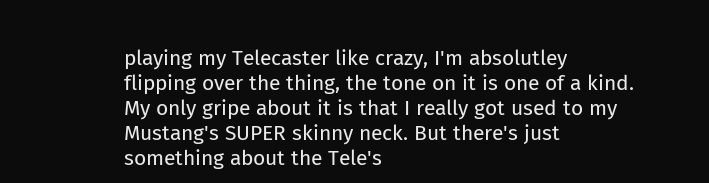playing my Telecaster like crazy, I'm absolutley flipping over the thing, the tone on it is one of a kind. My only gripe about it is that I really got used to my Mustang's SUPER skinny neck. But there's just something about the Tele's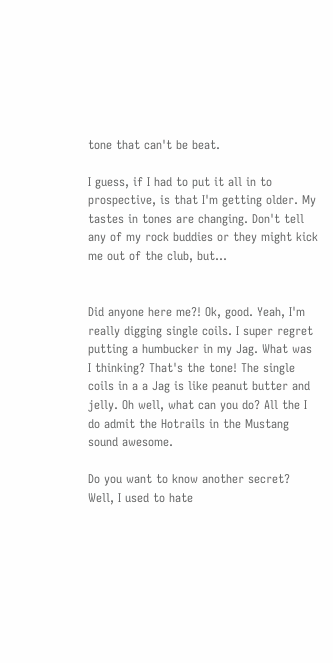tone that can't be beat.

I guess, if I had to put it all in to prospective, is that I'm getting older. My tastes in tones are changing. Don't tell any of my rock buddies or they might kick me out of the club, but...


Did anyone here me?! Ok, good. Yeah, I'm really digging single coils. I super regret putting a humbucker in my Jag. What was I thinking? That's the tone! The single coils in a a Jag is like peanut butter and jelly. Oh well, what can you do? All the I do admit the Hotrails in the Mustang sound awesome.

Do you want to know another secret? Well, I used to hate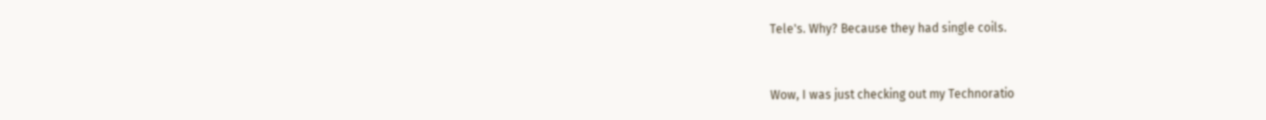Tele's. Why? Because they had single coils.


Wow, I was just checking out my Technoratio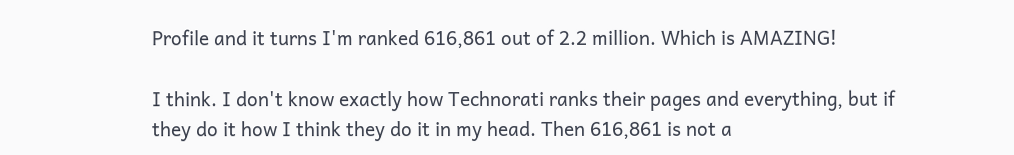Profile and it turns I'm ranked 616,861 out of 2.2 million. Which is AMAZING!

I think. I don't know exactly how Technorati ranks their pages and everything, but if they do it how I think they do it in my head. Then 616,861 is not a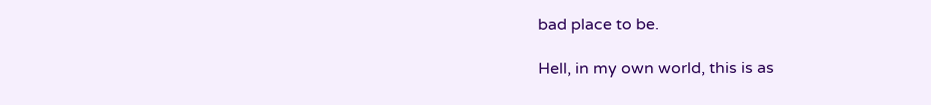bad place to be.

Hell, in my own world, this is as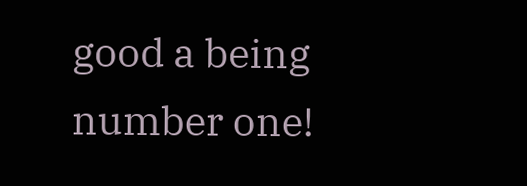good a being number one!